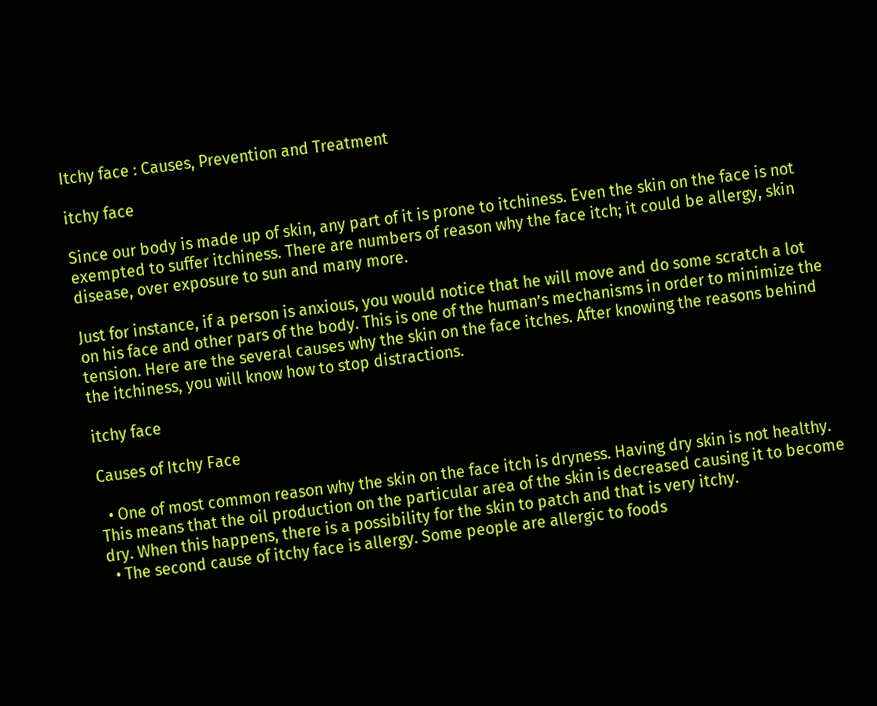Itchy face : Causes, Prevention and Treatment

itchy face

Since our body is made up of skin, any part of it is prone to itchiness. Even the skin on the face is not exempted to suffer itchiness. There are numbers of reason why the face itch; it could be allergy, skin disease, over exposure to sun and many more.

Just for instance, if a person is anxious, you would notice that he will move and do some scratch a lot on his face and other pars of the body. This is one of the human’s mechanisms in order to minimize the tension. Here are the several causes why the skin on the face itches. After knowing the reasons behind the itchiness, you will know how to stop distractions.

itchy face

Causes of Itchy Face

  • One of most common reason why the skin on the face itch is dryness. Having dry skin is not healthy. This means that the oil production on the particular area of the skin is decreased causing it to become dry. When this happens, there is a possibility for the skin to patch and that is very itchy.
  • The second cause of itchy face is allergy. Some people are allergic to foods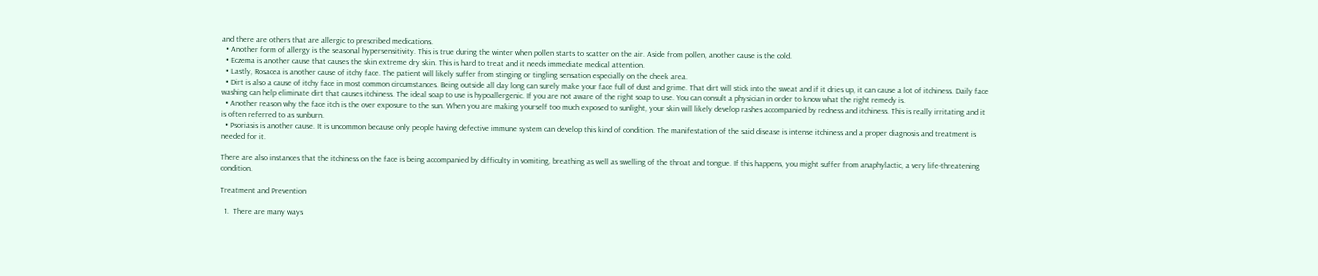and there are others that are allergic to prescribed medications.
  • Another form of allergy is the seasonal hypersensitivity. This is true during the winter when pollen starts to scatter on the air. Aside from pollen, another cause is the cold.
  • Eczema is another cause that causes the skin extreme dry skin. This is hard to treat and it needs immediate medical attention.
  • Lastly, Rosacea is another cause of itchy face. The patient will likely suffer from stinging or tingling sensation especially on the cheek area.
  • Dirt is also a cause of itchy face in most common circumstances. Being outside all day long can surely make your face full of dust and grime. That dirt will stick into the sweat and if it dries up, it can cause a lot of itchiness. Daily face washing can help eliminate dirt that causes itchiness. The ideal soap to use is hypoallergenic. If you are not aware of the right soap to use. You can consult a physician in order to know what the right remedy is.
  • Another reason why the face itch is the over exposure to the sun. When you are making yourself too much exposed to sunlight, your skin will likely develop rashes accompanied by redness and itchiness. This is really irritating and it is often referred to as sunburn.
  • Psoriasis is another cause. It is uncommon because only people having defective immune system can develop this kind of condition. The manifestation of the said disease is intense itchiness and a proper diagnosis and treatment is needed for it.

There are also instances that the itchiness on the face is being accompanied by difficulty in vomiting, breathing as well as swelling of the throat and tongue. If this happens, you might suffer from anaphylactic, a very life-threatening condition.

Treatment and Prevention

  1.  There are many ways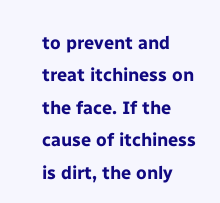to prevent and treat itchiness on the face. If the cause of itchiness is dirt, the only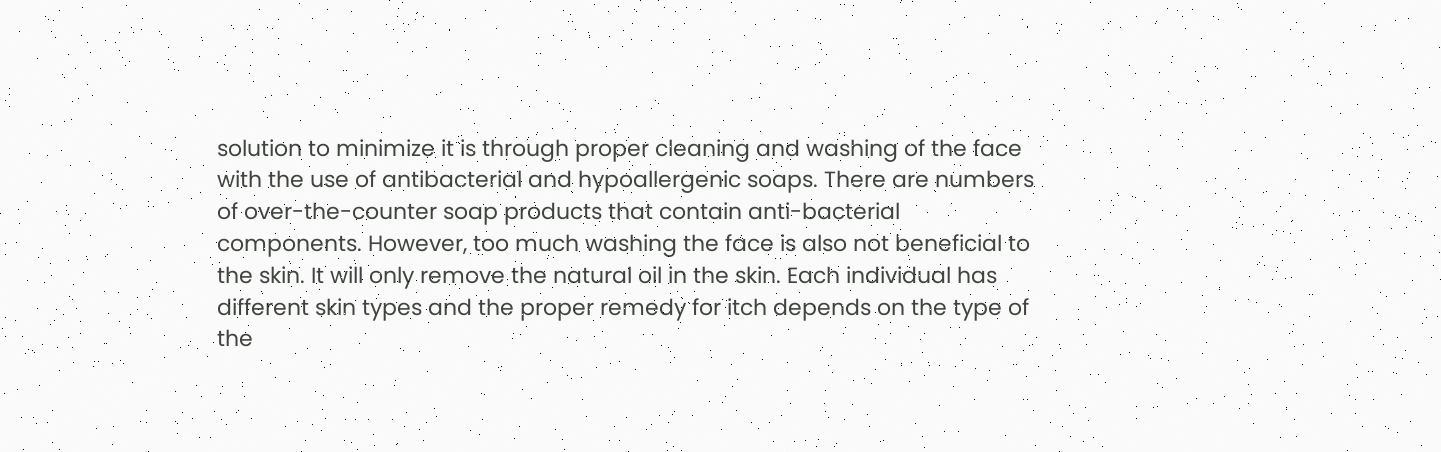solution to minimize it is through proper cleaning and washing of the face with the use of antibacterial and hypoallergenic soaps. There are numbers of over-the-counter soap products that contain anti-bacterial components. However, too much washing the face is also not beneficial to the skin. It will only remove the natural oil in the skin. Each individual has different skin types and the proper remedy for itch depends on the type of the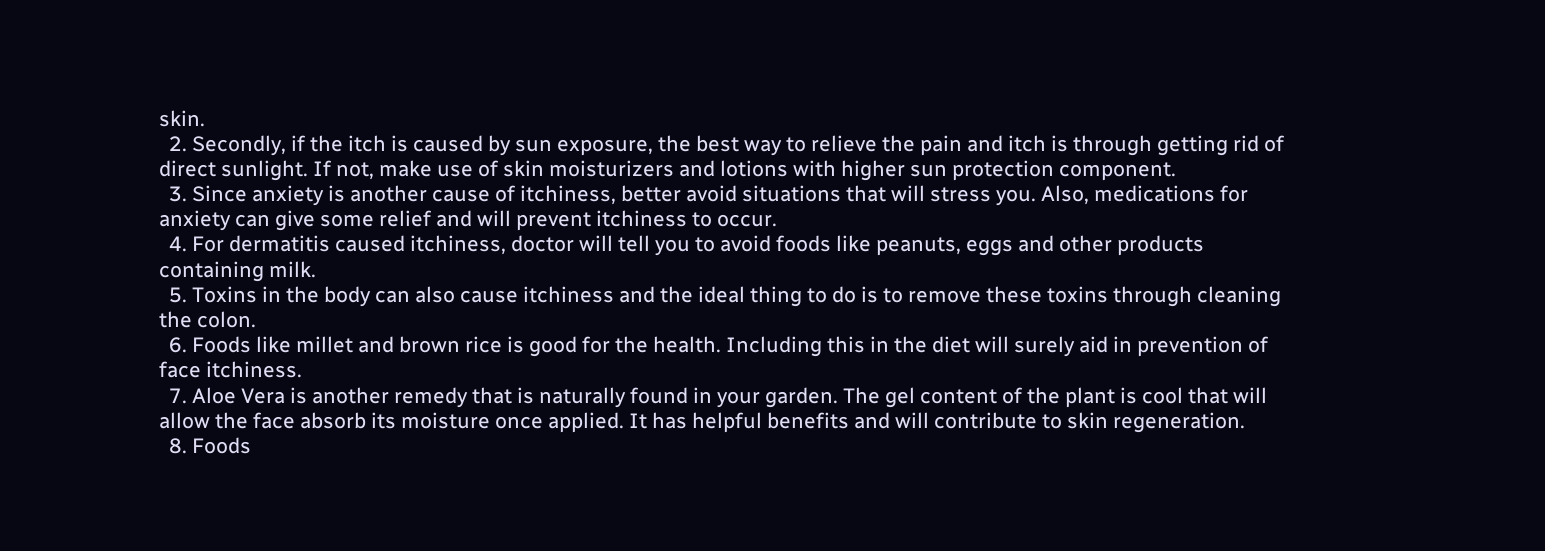skin.
  2. Secondly, if the itch is caused by sun exposure, the best way to relieve the pain and itch is through getting rid of direct sunlight. If not, make use of skin moisturizers and lotions with higher sun protection component.
  3. Since anxiety is another cause of itchiness, better avoid situations that will stress you. Also, medications for anxiety can give some relief and will prevent itchiness to occur.
  4. For dermatitis caused itchiness, doctor will tell you to avoid foods like peanuts, eggs and other products containing milk.
  5. Toxins in the body can also cause itchiness and the ideal thing to do is to remove these toxins through cleaning the colon.
  6. Foods like millet and brown rice is good for the health. Including this in the diet will surely aid in prevention of face itchiness.
  7. Aloe Vera is another remedy that is naturally found in your garden. The gel content of the plant is cool that will allow the face absorb its moisture once applied. It has helpful benefits and will contribute to skin regeneration.
  8. Foods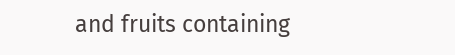and fruits containing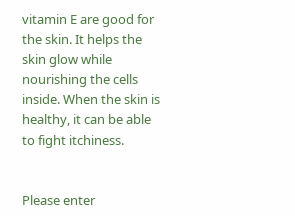vitamin E are good for the skin. It helps the skin glow while nourishing the cells inside. When the skin is healthy, it can be able to fight itchiness.


Please enter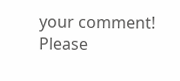your comment!
Please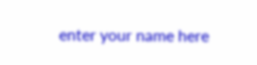enter your name here